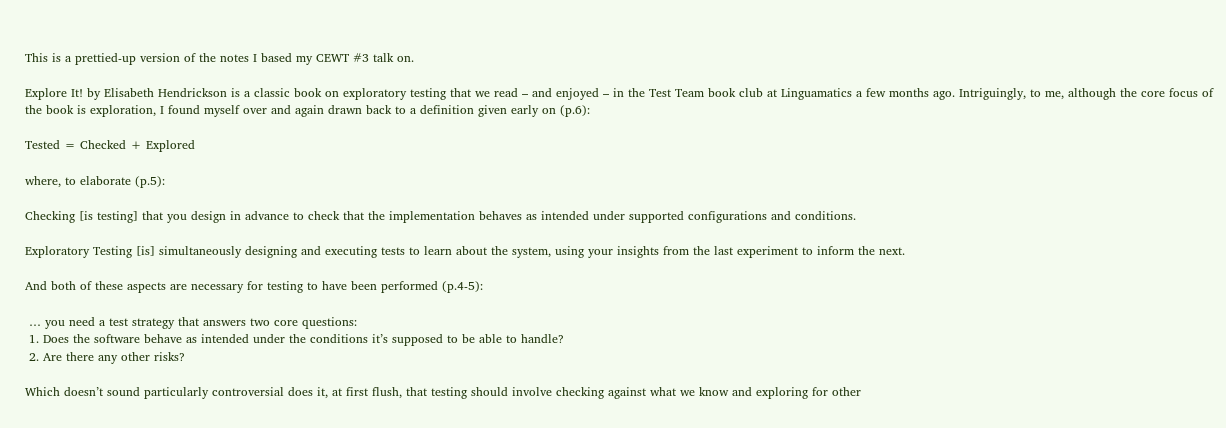This is a prettied-up version of the notes I based my CEWT #3 talk on.

Explore It! by Elisabeth Hendrickson is a classic book on exploratory testing that we read – and enjoyed – in the Test Team book club at Linguamatics a few months ago. Intriguingly, to me, although the core focus of the book is exploration, I found myself over and again drawn back to a definition given early on (p.6):

Tested = Checked + Explored

where, to elaborate (p.5):

Checking [is testing] that you design in advance to check that the implementation behaves as intended under supported configurations and conditions.

Exploratory Testing [is] simultaneously designing and executing tests to learn about the system, using your insights from the last experiment to inform the next.

And both of these aspects are necessary for testing to have been performed (p.4-5):

 … you need a test strategy that answers two core questions:
 1. Does the software behave as intended under the conditions it’s supposed to be able to handle?
 2. Are there any other risks?

Which doesn’t sound particularly controversial does it, at first flush, that testing should involve checking against what we know and exploring for other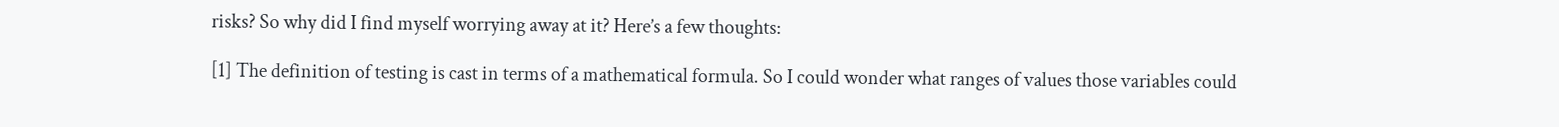risks? So why did I find myself worrying away at it? Here’s a few thoughts:

[1] The definition of testing is cast in terms of a mathematical formula. So I could wonder what ranges of values those variables could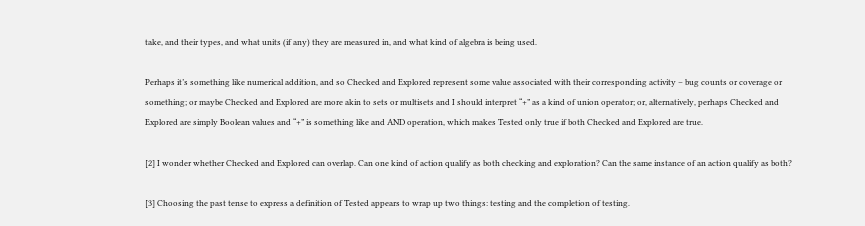take, and their types, and what units (if any) they are measured in, and what kind of algebra is being used.

Perhaps it’s something like numerical addition, and so Checked and Explored represent some value associated with their corresponding activity – bug counts or coverage or something; or maybe Checked and Explored are more akin to sets or multisets and I should interpret “+” as a kind of union operator; or, alternatively, perhaps Checked and Explored are simply Boolean values and “+” is something like and AND operation, which makes Tested only true if both Checked and Explored are true.

[2] I wonder whether Checked and Explored can overlap. Can one kind of action qualify as both checking and exploration? Can the same instance of an action qualify as both?

[3] Choosing the past tense to express a definition of Tested appears to wrap up two things: testing and the completion of testing.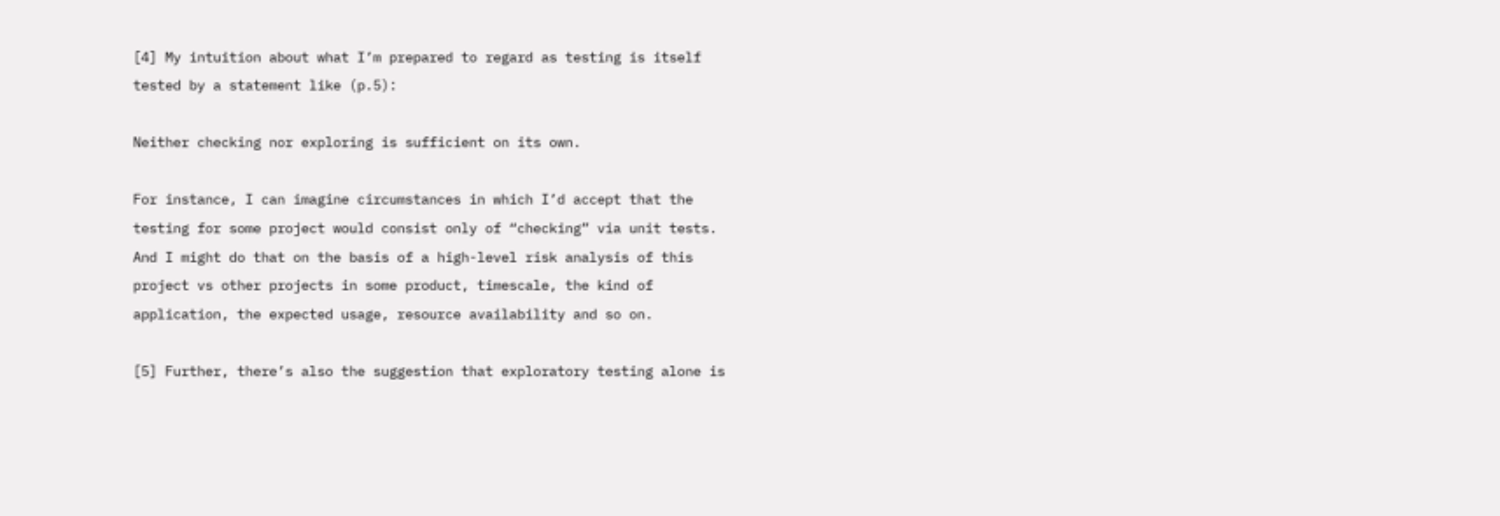[4] My intuition about what I’m prepared to regard as testing is itself tested by a statement like (p.5):

Neither checking nor exploring is sufficient on its own.

For instance, I can imagine circumstances in which I’d accept that the testing for some project would consist only of “checking” via unit tests. And I might do that on the basis of a high-level risk analysis of this project vs other projects in some product, timescale, the kind of application, the expected usage, resource availability and so on.

[5] Further, there’s also the suggestion that exploratory testing alone is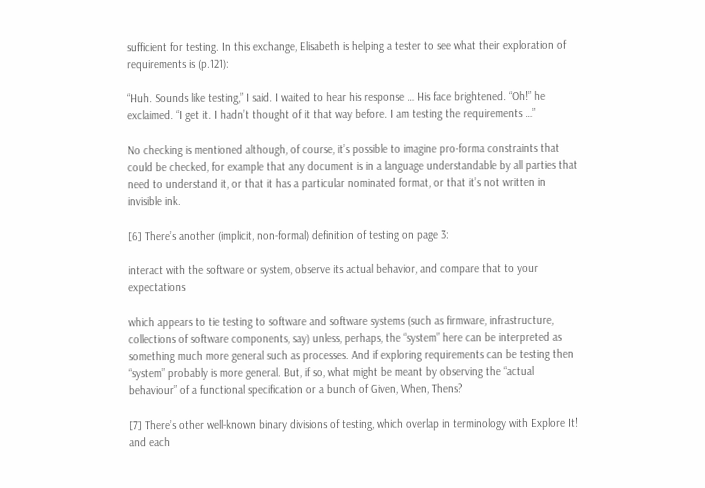sufficient for testing. In this exchange, Elisabeth is helping a tester to see what their exploration of requirements is (p.121):

“Huh. Sounds like testing,” I said. I waited to hear his response … His face brightened. “Oh!” he exclaimed. “I get it. I hadn’t thought of it that way before. I am testing the requirements …”

No checking is mentioned although, of course, it’s possible to imagine pro-forma constraints that could be checked, for example that any document is in a language understandable by all parties that need to understand it, or that it has a particular nominated format, or that it’s not written in invisible ink.

[6] There’s another (implicit, non-formal) definition of testing on page 3:

interact with the software or system, observe its actual behavior, and compare that to your expectations

which appears to tie testing to software and software systems (such as firmware, infrastructure, collections of software components, say) unless, perhaps, the “system” here can be interpreted as something much more general such as processes. And if exploring requirements can be testing then “system” probably is more general. But, if so, what might be meant by observing the “actual behaviour” of a functional specification or a bunch of Given, When, Thens?

[7] There’s other well-known binary divisions of testing, which overlap in terminology with Explore It! and each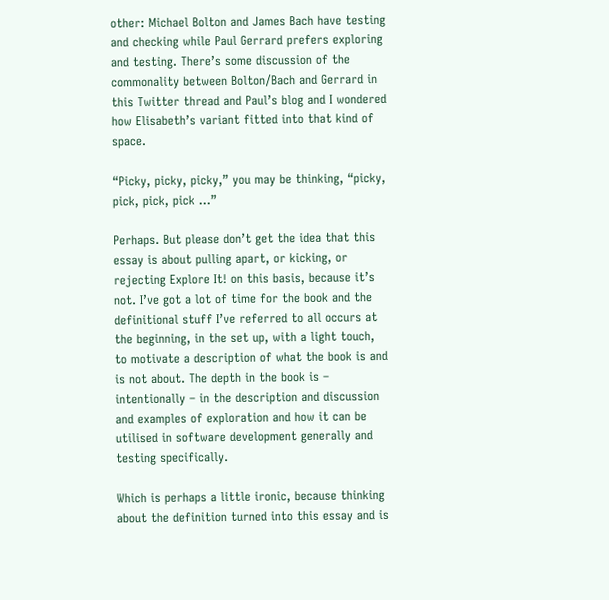other: Michael Bolton and James Bach have testing and checking while Paul Gerrard prefers exploring and testing. There’s some discussion of the commonality between Bolton/Bach and Gerrard in this Twitter thread and Paul’s blog and I wondered how Elisabeth’s variant fitted into that kind of space.

“Picky, picky, picky,” you may be thinking, “picky, pick, pick, pick …”

Perhaps. But please don’t get the idea that this essay is about pulling apart, or kicking, or rejecting Explore It! on this basis, because it’s not. I’ve got a lot of time for the book and the definitional stuff I’ve referred to all occurs at the beginning, in the set up, with a light touch, to motivate a description of what the book is and is not about. The depth in the book is – intentionally – in the description and discussion and examples of exploration and how it can be utilised in software development generally and testing specifically.

Which is perhaps a little ironic, because thinking about the definition turned into this essay and is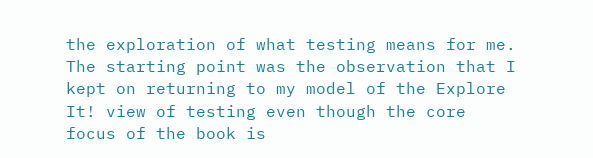the exploration of what testing means for me. The starting point was the observation that I kept on returning to my model of the Explore It! view of testing even though the core focus of the book is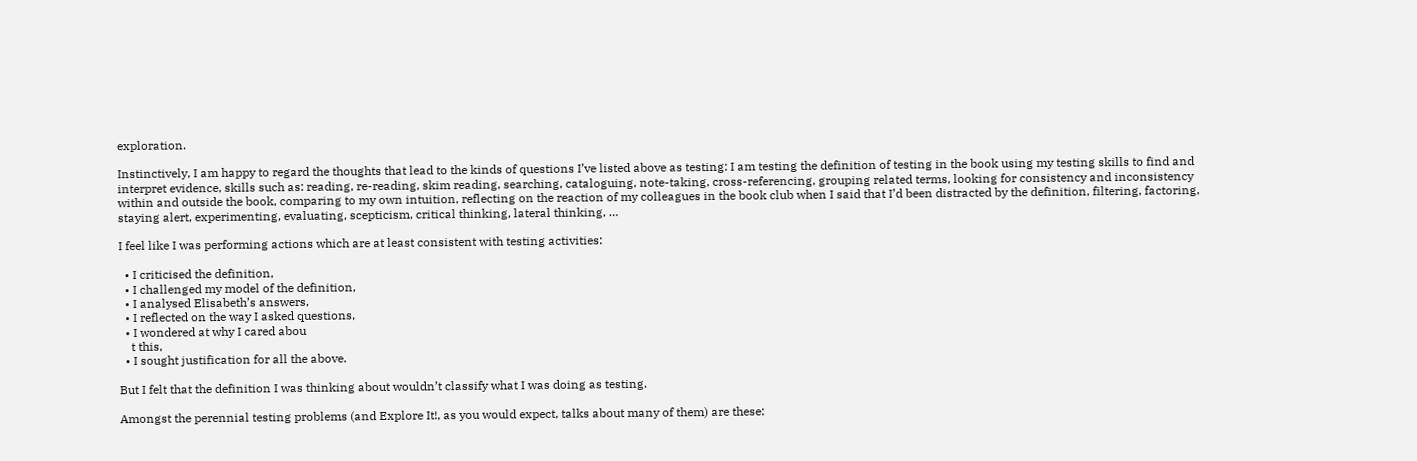exploration.

Instinctively, I am happy to regard the thoughts that lead to the kinds of questions I’ve listed above as testing: I am testing the definition of testing in the book using my testing skills to find and interpret evidence, skills such as: reading, re-reading, skim reading, searching, cataloguing, note-taking, cross-referencing, grouping related terms, looking for consistency and inconsistency within and outside the book, comparing to my own intuition, reflecting on the reaction of my colleagues in the book club when I said that I’d been distracted by the definition, filtering, factoring, staying alert, experimenting, evaluating, scepticism, critical thinking, lateral thinking, …

I feel like I was performing actions which are at least consistent with testing activities:

  • I criticised the definition,
  • I challenged my model of the definition,
  • I analysed Elisabeth’s answers,
  • I reflected on the way I asked questions,
  • I wondered at why I cared abou
    t this,
  • I sought justification for all the above.

But I felt that the definition I was thinking about wouldn’t classify what I was doing as testing.

Amongst the perennial testing problems (and Explore It!, as you would expect, talks about many of them) are these: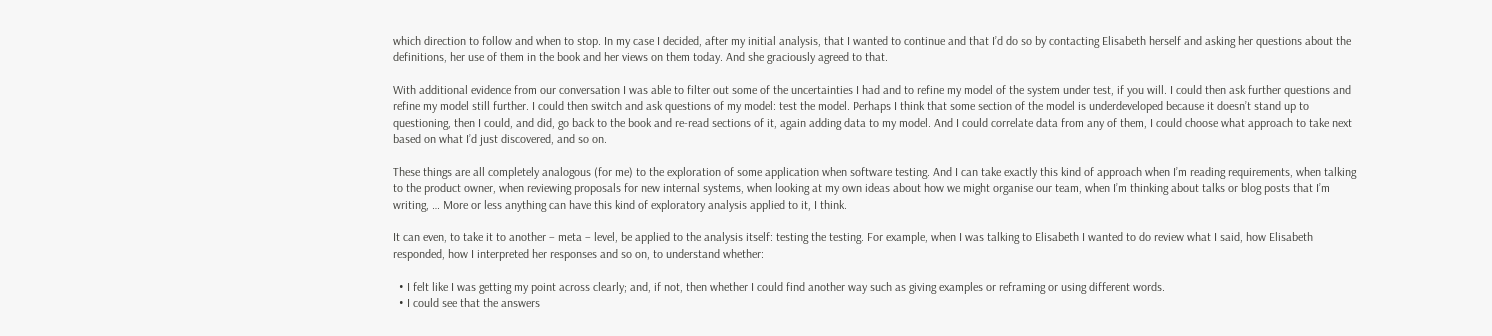which direction to follow and when to stop. In my case I decided, after my initial analysis, that I wanted to continue and that I’d do so by contacting Elisabeth herself and asking her questions about the definitions, her use of them in the book and her views on them today. And she graciously agreed to that.

With additional evidence from our conversation I was able to filter out some of the uncertainties I had and to refine my model of the system under test, if you will. I could then ask further questions and refine my model still further. I could then switch and ask questions of my model: test the model. Perhaps I think that some section of the model is underdeveloped because it doesn’t stand up to questioning, then I could, and did, go back to the book and re-read sections of it, again adding data to my model. And I could correlate data from any of them, I could choose what approach to take next based on what I’d just discovered, and so on.

These things are all completely analogous (for me) to the exploration of some application when software testing. And I can take exactly this kind of approach when I’m reading requirements, when talking to the product owner, when reviewing proposals for new internal systems, when looking at my own ideas about how we might organise our team, when I’m thinking about talks or blog posts that I’m writing, … More or less anything can have this kind of exploratory analysis applied to it, I think.

It can even, to take it to another – meta – level, be applied to the analysis itself: testing the testing. For example, when I was talking to Elisabeth I wanted to do review what I said, how Elisabeth responded, how I interpreted her responses and so on, to understand whether:

  • I felt like I was getting my point across clearly; and, if not, then whether I could find another way such as giving examples or reframing or using different words.
  • I could see that the answers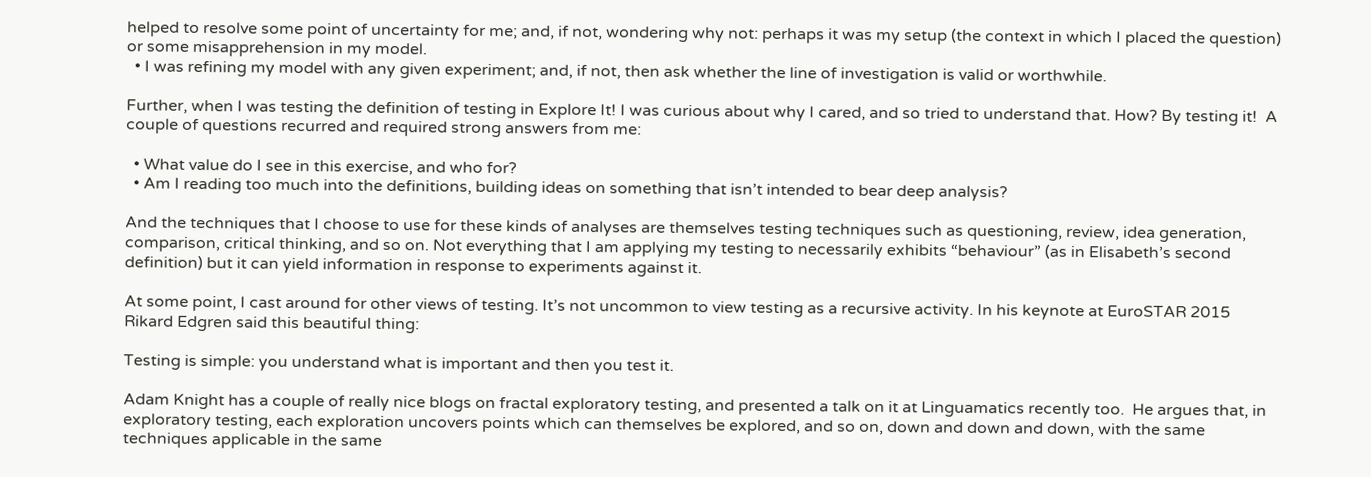helped to resolve some point of uncertainty for me; and, if not, wondering why not: perhaps it was my setup (the context in which I placed the question) or some misapprehension in my model.
  • I was refining my model with any given experiment; and, if not, then ask whether the line of investigation is valid or worthwhile.

Further, when I was testing the definition of testing in Explore It! I was curious about why I cared, and so tried to understand that. How? By testing it!  A couple of questions recurred and required strong answers from me:

  • What value do I see in this exercise, and who for?
  • Am I reading too much into the definitions, building ideas on something that isn’t intended to bear deep analysis?

And the techniques that I choose to use for these kinds of analyses are themselves testing techniques such as questioning, review, idea generation, comparison, critical thinking, and so on. Not everything that I am applying my testing to necessarily exhibits “behaviour” (as in Elisabeth’s second definition) but it can yield information in response to experiments against it.

At some point, I cast around for other views of testing. It’s not uncommon to view testing as a recursive activity. In his keynote at EuroSTAR 2015 Rikard Edgren said this beautiful thing:

Testing is simple: you understand what is important and then you test it.

Adam Knight has a couple of really nice blogs on fractal exploratory testing, and presented a talk on it at Linguamatics recently too.  He argues that, in exploratory testing, each exploration uncovers points which can themselves be explored, and so on, down and down and down, with the same techniques applicable in the same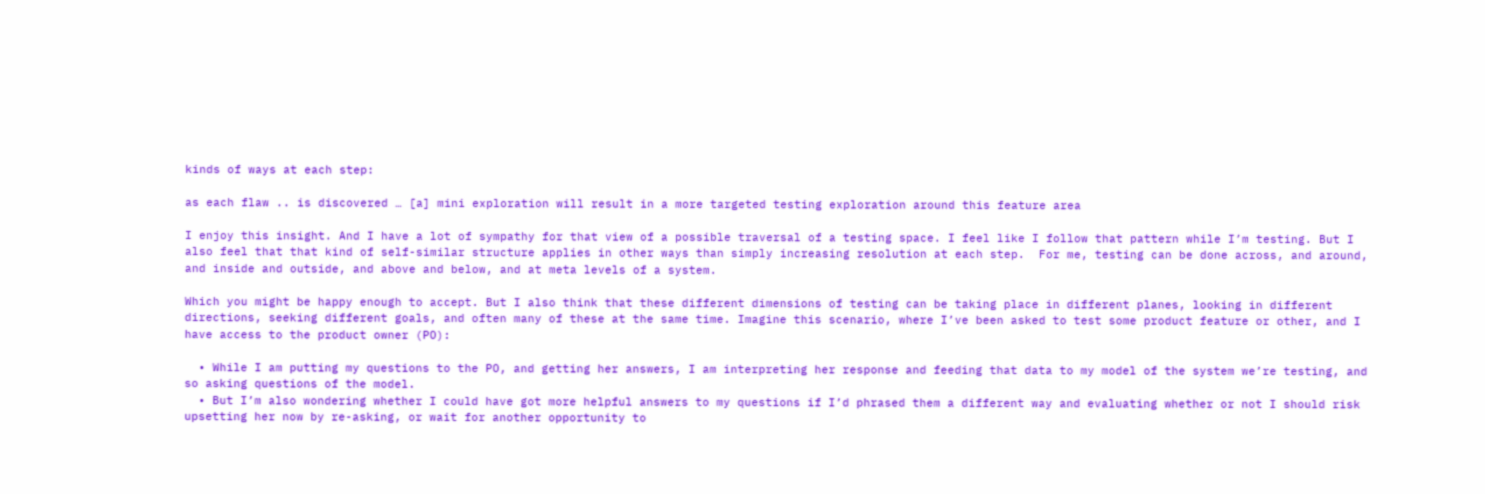kinds of ways at each step:

as each flaw .. is discovered … [a] mini exploration will result in a more targeted testing exploration around this feature area

I enjoy this insight. And I have a lot of sympathy for that view of a possible traversal of a testing space. I feel like I follow that pattern while I’m testing. But I also feel that that kind of self-similar structure applies in other ways than simply increasing resolution at each step.  For me, testing can be done across, and around, and inside and outside, and above and below, and at meta levels of a system.

Which you might be happy enough to accept. But I also think that these different dimensions of testing can be taking place in different planes, looking in different directions, seeking different goals, and often many of these at the same time. Imagine this scenario, where I’ve been asked to test some product feature or other, and I have access to the product owner (PO):

  • While I am putting my questions to the PO, and getting her answers, I am interpreting her response and feeding that data to my model of the system we’re testing, and so asking questions of the model.
  • But I’m also wondering whether I could have got more helpful answers to my questions if I’d phrased them a different way and evaluating whether or not I should risk upsetting her now by re-asking, or wait for another opportunity to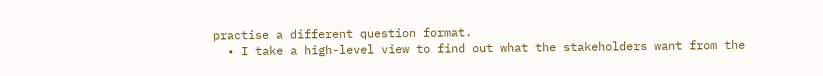practise a different question format.
  • I take a high-level view to find out what the stakeholders want from the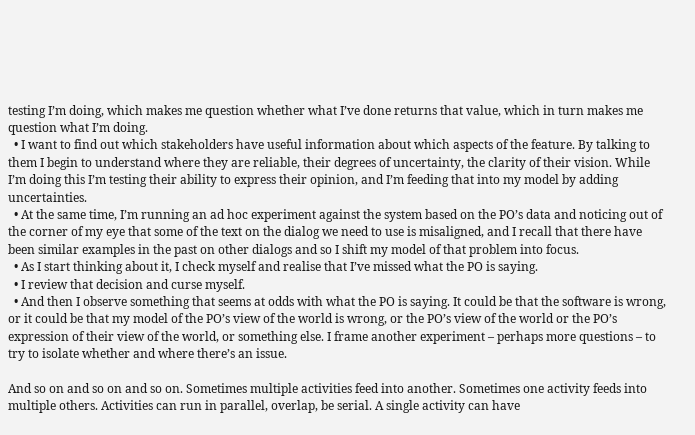testing I’m doing, which makes me question whether what I’ve done returns that value, which in turn makes me question what I’m doing.
  • I want to find out which stakeholders have useful information about which aspects of the feature. By talking to them I begin to understand where they are reliable, their degrees of uncertainty, the clarity of their vision. While I’m doing this I’m testing their ability to express their opinion, and I’m feeding that into my model by adding uncertainties.
  • At the same time, I’m running an ad hoc experiment against the system based on the PO’s data and noticing out of the corner of my eye that some of the text on the dialog we need to use is misaligned, and I recall that there have been similar examples in the past on other dialogs and so I shift my model of that problem into focus.
  • As I start thinking about it, I check myself and realise that I’ve missed what the PO is saying.
  • I review that decision and curse myself.
  • And then I observe something that seems at odds with what the PO is saying. It could be that the software is wrong, or it could be that my model of the PO’s view of the world is wrong, or the PO’s view of the world or the PO’s expression of their view of the world, or something else. I frame another experiment – perhaps more questions – to try to isolate whether and where there’s an issue.

And so on and so on and so on. Sometimes multiple activities feed into another. Sometimes one activity feeds into multiple others. Activities can run in parallel, overlap, be serial. A single activity can have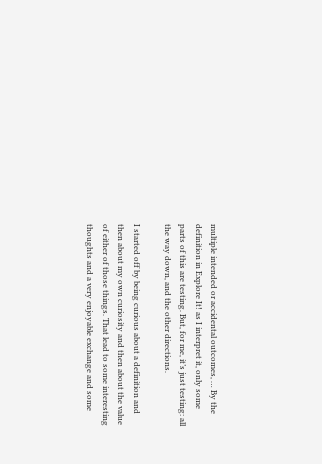multiple intended or accidental outcomes, … By the definition in Explore It! as I interpret it, only some parts of this are testing. But, for me, it’s just testing: all the way down, and the other directions.

I started off by being curious about a definition and then about my own curiosity and then about the value of either of those things. That lead to some interesting thoughts and a very enjoyable exchange and some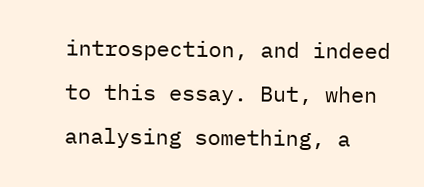introspection, and indeed to this essay. But, when analysing something, a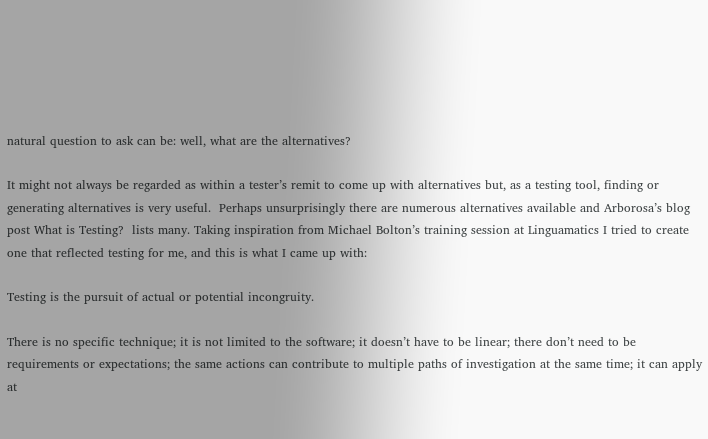natural question to ask can be: well, what are the alternatives?

It might not always be regarded as within a tester’s remit to come up with alternatives but, as a testing tool, finding or generating alternatives is very useful.  Perhaps unsurprisingly there are numerous alternatives available and Arborosa’s blog post What is Testing?  lists many. Taking inspiration from Michael Bolton’s training session at Linguamatics I tried to create one that reflected testing for me, and this is what I came up with:

Testing is the pursuit of actual or potential incongruity.

There is no specific technique; it is not limited to the software; it doesn’t have to be linear; there don’t need to be requirements or expectations; the same actions can contribute to multiple paths of investigation at the same time; it can apply at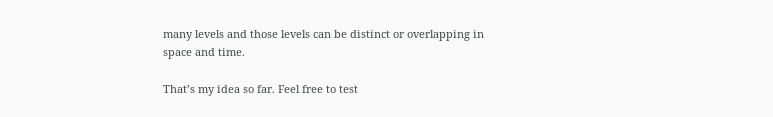many levels and those levels can be distinct or overlapping in space and time.

That’s my idea so far. Feel free to test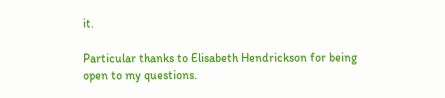it.

Particular thanks to Elisabeth Hendrickson for being open to my questions.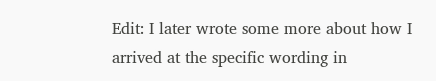Edit: I later wrote some more about how I arrived at the specific wording in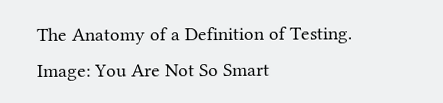The Anatomy of a Definition of Testing.
Image: You Are Not So Smart